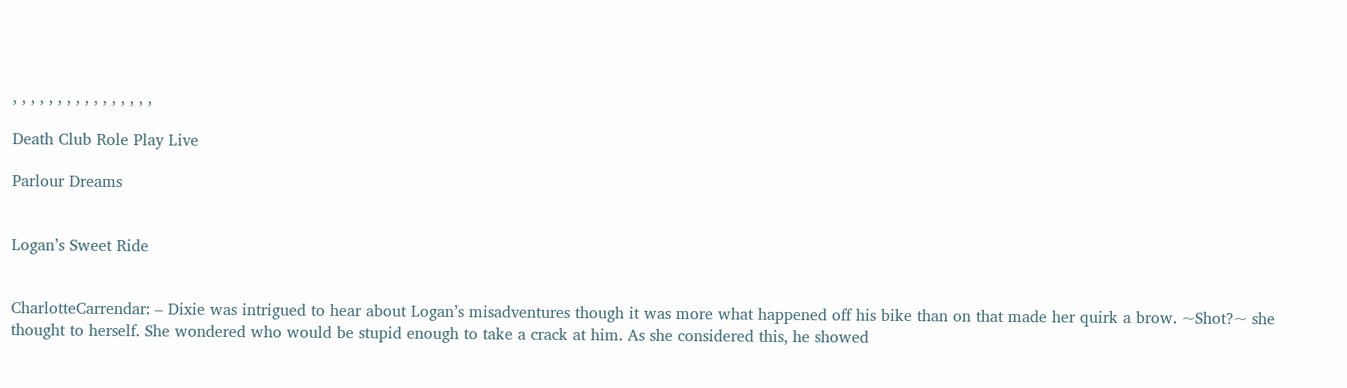, , , , , , , , , , , , , , , ,

Death Club Role Play Live

Parlour Dreams


Logan’s Sweet Ride


CharlotteCarrendar: – Dixie was intrigued to hear about Logan’s misadventures though it was more what happened off his bike than on that made her quirk a brow. ~Shot?~ she thought to herself. She wondered who would be stupid enough to take a crack at him. As she considered this, he showed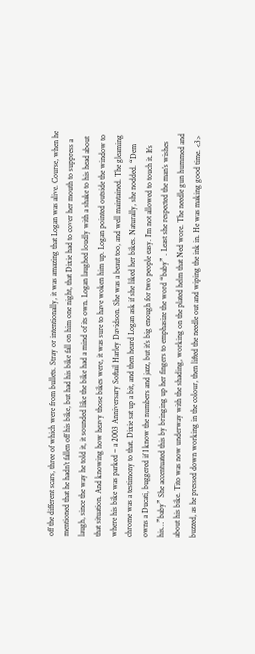off the different scars, three of which were from bullets. Stray or intentionally, it was amazing that Logan was alive. Course, when he mentioned that he hadn’t fallen off his bike, but had his bike fall on him one night, that Dixie had to cover her mouth to suppress a laugh, since the way he told it, it sounded like the bike had a mind of its own. Logan laughed loudly with a shake to his head about that situation. And knowing how heavy those bikes were, it was sure to have woken him up. Logan pointed outside the window to where his bike was parked – a 2003 Anniversary Softail Harley Davidson. She was a beaut too, and well maintained. The gleaming chrome was a testimony to that. Dixie sat up a bit, and then heard Logan ask if she liked her bikes. Naturally, she nodded. “Dem owns a Ducati, buggered if I know the numbers and jazz, but it’s big enough for two people easy. I’m not allowed to touch it. It’s his…”baby” She accentuated this by bringing up her fingers to emphasize the word “baby” . Least she respected the man’s wishes about his bike. Tito was now underway with the shading, working on the plated helm that Ned wore. The needle gun hummed and buzzed, as he pressed down working in the colour, then lifted the needle out and wiping the ink in. He was making good time. <3>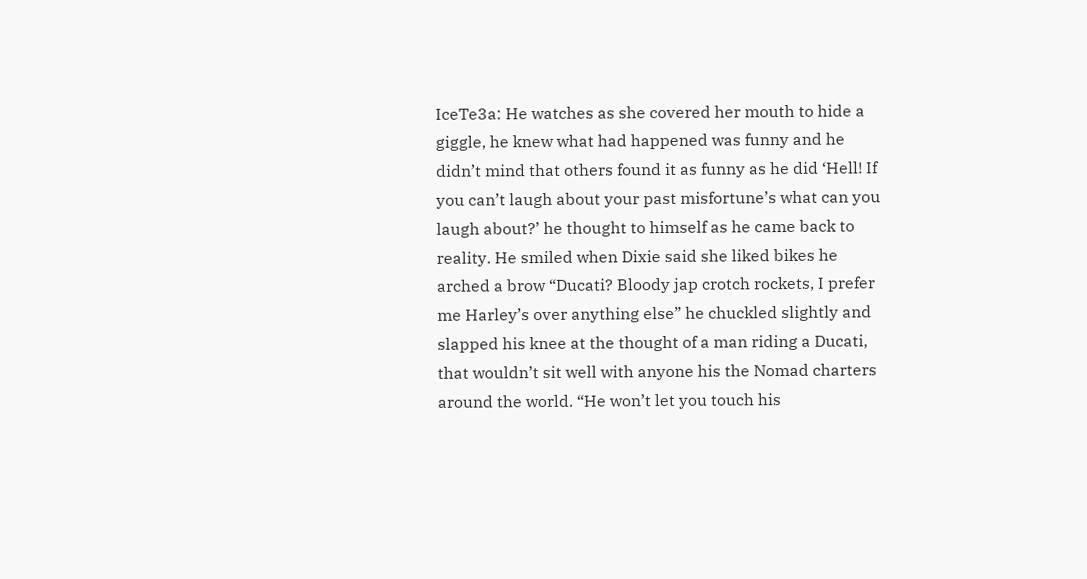IceTe3a: He watches as she covered her mouth to hide a giggle, he knew what had happened was funny and he didn’t mind that others found it as funny as he did ‘Hell! If you can’t laugh about your past misfortune’s what can you laugh about?’ he thought to himself as he came back to reality. He smiled when Dixie said she liked bikes he arched a brow “Ducati? Bloody jap crotch rockets, I prefer me Harley’s over anything else” he chuckled slightly and slapped his knee at the thought of a man riding a Ducati, that wouldn’t sit well with anyone his the Nomad charters around the world. “He won’t let you touch his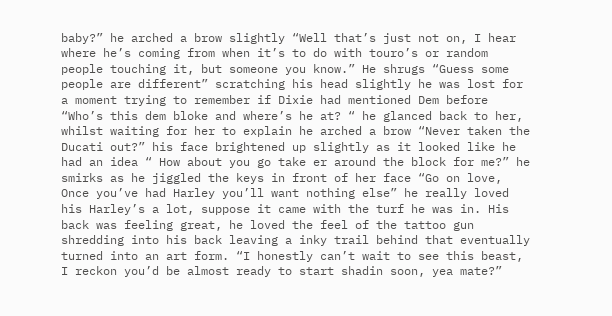baby?” he arched a brow slightly “Well that’s just not on, I hear where he’s coming from when it’s to do with touro’s or random people touching it, but someone you know.” He shrugs “Guess some people are different” scratching his head slightly he was lost for a moment trying to remember if Dixie had mentioned Dem before “Who’s this dem bloke and where’s he at? “ he glanced back to her, whilst waiting for her to explain he arched a brow “Never taken the Ducati out?” his face brightened up slightly as it looked like he had an idea “ How about you go take er around the block for me?” he smirks as he jiggled the keys in front of her face “Go on love, Once you’ve had Harley you’ll want nothing else” he really loved his Harley’s a lot, suppose it came with the turf he was in. His back was feeling great, he loved the feel of the tattoo gun shredding into his back leaving a inky trail behind that eventually turned into an art form. “I honestly can’t wait to see this beast, I reckon you’d be almost ready to start shadin soon, yea mate?”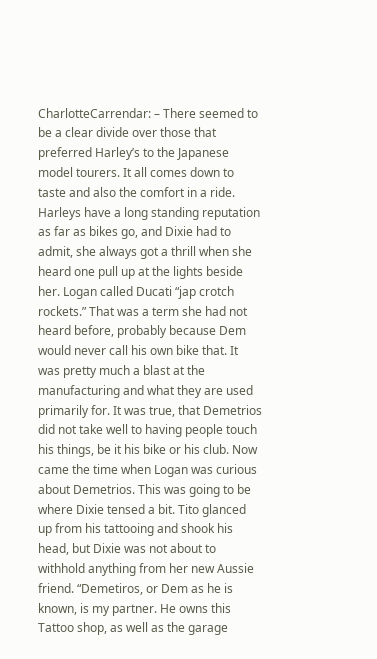CharlotteCarrendar: – There seemed to be a clear divide over those that preferred Harley’s to the Japanese model tourers. It all comes down to taste and also the comfort in a ride. Harleys have a long standing reputation as far as bikes go, and Dixie had to admit, she always got a thrill when she heard one pull up at the lights beside her. Logan called Ducati “jap crotch rockets.” That was a term she had not heard before, probably because Dem would never call his own bike that. It was pretty much a blast at the manufacturing and what they are used primarily for. It was true, that Demetrios did not take well to having people touch his things, be it his bike or his club. Now came the time when Logan was curious about Demetrios. This was going to be where Dixie tensed a bit. Tito glanced up from his tattooing and shook his head, but Dixie was not about to withhold anything from her new Aussie friend. “Demetiros, or Dem as he is known, is my partner. He owns this Tattoo shop, as well as the garage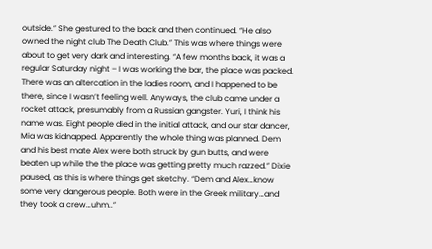outside.” She gestured to the back and then continued. “He also owned the night club The Death Club.” This was where things were about to get very dark and interesting. “A few months back, it was a regular Saturday night – I was working the bar, the place was packed. There was an altercation in the ladies room, and I happened to be there, since I wasn’t feeling well. Anyways, the club came under a rocket attack, presumably from a Russian gangster. Yuri, I think his name was. Eight people died in the initial attack, and our star dancer, Mia was kidnapped. Apparently the whole thing was planned. Dem and his best mate Alex were both struck by gun butts, and were beaten up while the the place was getting pretty much razzed.” Dixie paused, as this is where things get sketchy. “Dem and Alex…know some very dangerous people. Both were in the Greek military…and they took a crew…uhm..”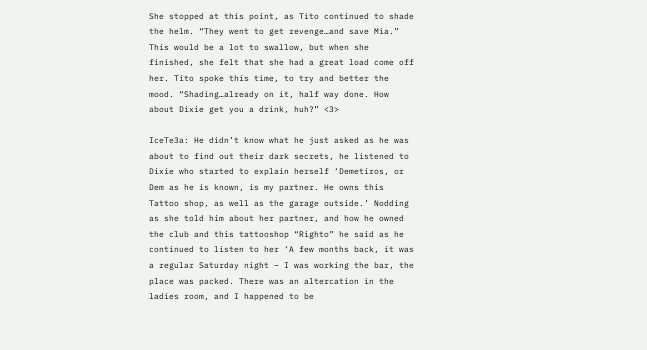She stopped at this point, as Tito continued to shade the helm. “They went to get revenge…and save Mia.” This would be a lot to swallow, but when she finished, she felt that she had a great load come off her. Tito spoke this time, to try and better the mood. “Shading…already on it, half way done. How about Dixie get you a drink, huh?” <3>

IceTe3a: He didn’t know what he just asked as he was about to find out their dark secrets, he listened to Dixie who started to explain herself ‘Demetiros, or Dem as he is known, is my partner. He owns this Tattoo shop, as well as the garage outside.’ Nodding as she told him about her partner, and how he owned the club and this tattooshop “Righto” he said as he continued to listen to her ‘A few months back, it was a regular Saturday night – I was working the bar, the place was packed. There was an altercation in the ladies room, and I happened to be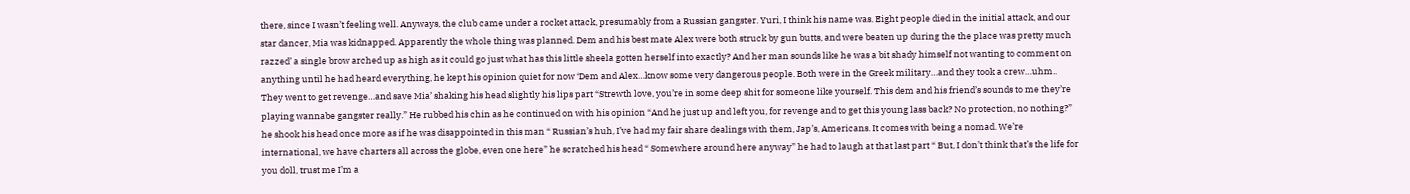there, since I wasn’t feeling well. Anyways, the club came under a rocket attack, presumably from a Russian gangster. Yuri, I think his name was. Eight people died in the initial attack, and our star dancer, Mia was kidnapped. Apparently the whole thing was planned. Dem and his best mate Alex were both struck by gun butts, and were beaten up during the the place was pretty much razzed’ a single brow arched up as high as it could go just what has this little sheela gotten herself into exactly? And her man sounds like he was a bit shady himself not wanting to comment on anything until he had heard everything, he kept his opinion quiet for now ‘Dem and Alex…know some very dangerous people. Both were in the Greek military…and they took a crew…uhm.. They went to get revenge…and save Mia’ shaking his head slightly his lips part “Strewth love, you’re in some deep shit for someone like yourself. This dem and his friend’s sounds to me they’re playing wannabe gangster really.” He rubbed his chin as he continued on with his opinion “And he just up and left you, for revenge and to get this young lass back? No protection, no nothing?” he shook his head once more as if he was disappointed in this man “ Russian’s huh, I’ve had my fair share dealings with them, Jap’s, Americans. It comes with being a nomad. We’re international, we have charters all across the globe, even one here” he scratched his head “ Somewhere around here anyway” he had to laugh at that last part “ But, I don’t think that’s the life for you doll, trust me I’m a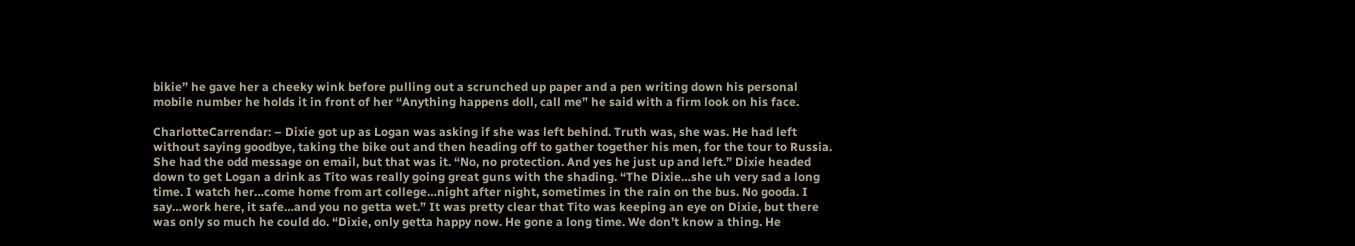bikie” he gave her a cheeky wink before pulling out a scrunched up paper and a pen writing down his personal mobile number he holds it in front of her “Anything happens doll, call me” he said with a firm look on his face.

CharlotteCarrendar: – Dixie got up as Logan was asking if she was left behind. Truth was, she was. He had left without saying goodbye, taking the bike out and then heading off to gather together his men, for the tour to Russia. She had the odd message on email, but that was it. “No, no protection. And yes he just up and left.” Dixie headed down to get Logan a drink as Tito was really going great guns with the shading. “The Dixie…she uh very sad a long time. I watch her…come home from art college…night after night, sometimes in the rain on the bus. No gooda. I say…work here, it safe…and you no getta wet.” It was pretty clear that Tito was keeping an eye on Dixie, but there was only so much he could do. “Dixie, only getta happy now. He gone a long time. We don’t know a thing. He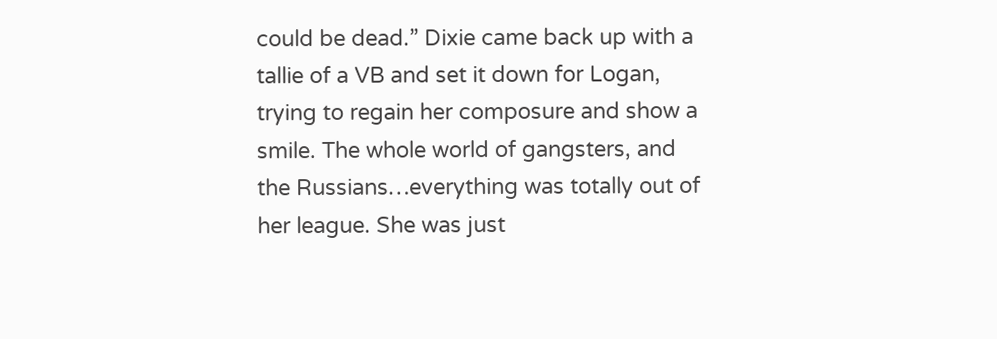could be dead.” Dixie came back up with a tallie of a VB and set it down for Logan, trying to regain her composure and show a smile. The whole world of gangsters, and the Russians…everything was totally out of her league. She was just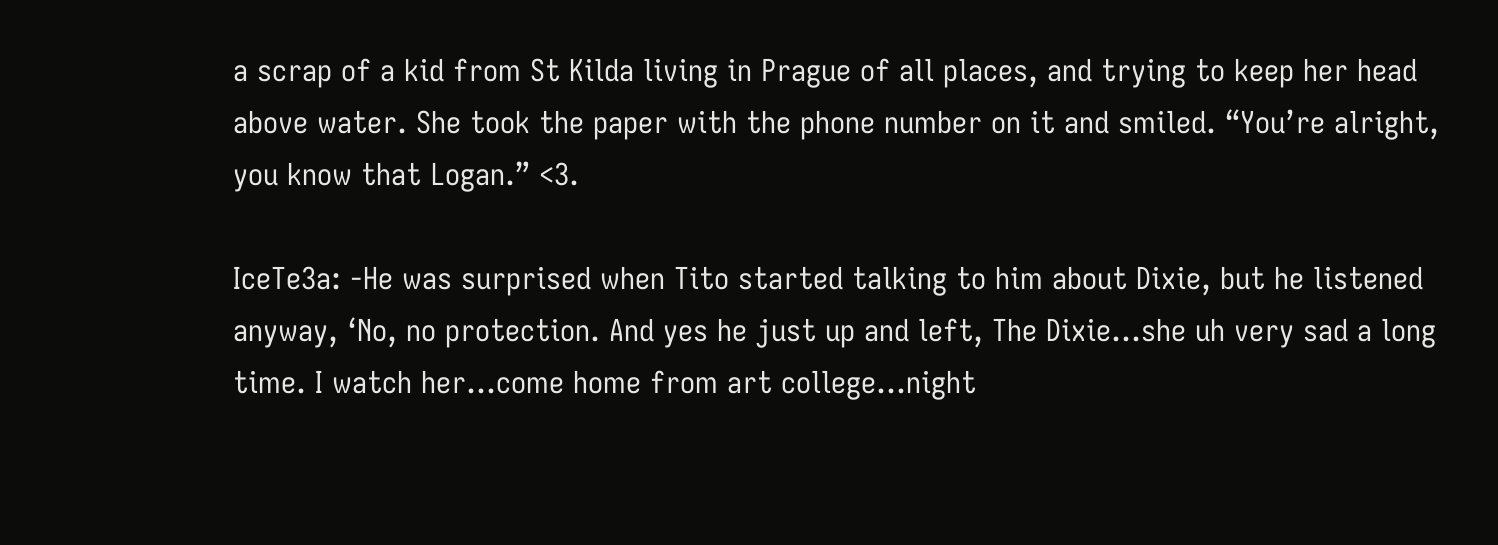a scrap of a kid from St Kilda living in Prague of all places, and trying to keep her head above water. She took the paper with the phone number on it and smiled. “You’re alright, you know that Logan.” <3.

IceTe3a: -He was surprised when Tito started talking to him about Dixie, but he listened anyway, ‘No, no protection. And yes he just up and left, The Dixie…she uh very sad a long time. I watch her…come home from art college…night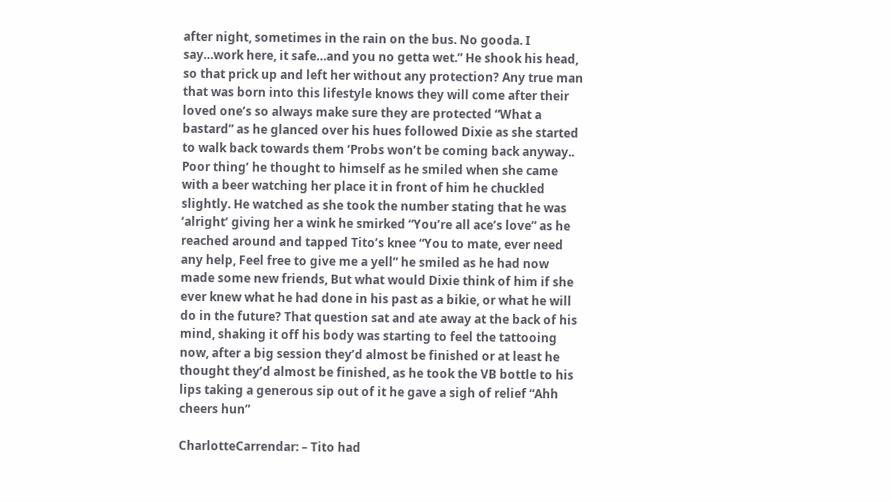after night, sometimes in the rain on the bus. No gooda. I say…work here, it safe…and you no getta wet.” He shook his head, so that prick up and left her without any protection? Any true man that was born into this lifestyle knows they will come after their loved one’s so always make sure they are protected “What a bastard” as he glanced over his hues followed Dixie as she started to walk back towards them ‘Probs won’t be coming back anyway.. Poor thing’ he thought to himself as he smiled when she came with a beer watching her place it in front of him he chuckled slightly. He watched as she took the number stating that he was ‘alright’ giving her a wink he smirked “You’re all ace’s love” as he reached around and tapped Tito’s knee “You to mate, ever need any help, Feel free to give me a yell” he smiled as he had now made some new friends, But what would Dixie think of him if she ever knew what he had done in his past as a bikie, or what he will do in the future? That question sat and ate away at the back of his mind, shaking it off his body was starting to feel the tattooing now, after a big session they’d almost be finished or at least he thought they’d almost be finished, as he took the VB bottle to his lips taking a generous sip out of it he gave a sigh of relief “Ahh cheers hun”

CharlotteCarrendar: – Tito had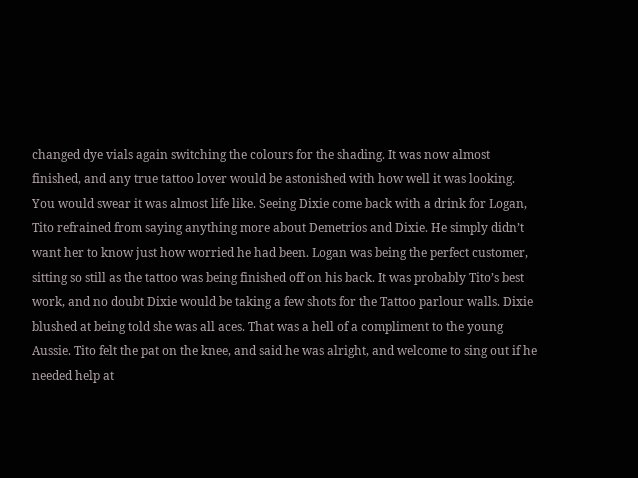changed dye vials again switching the colours for the shading. It was now almost finished, and any true tattoo lover would be astonished with how well it was looking. You would swear it was almost life like. Seeing Dixie come back with a drink for Logan, Tito refrained from saying anything more about Demetrios and Dixie. He simply didn’t want her to know just how worried he had been. Logan was being the perfect customer, sitting so still as the tattoo was being finished off on his back. It was probably Tito’s best work, and no doubt Dixie would be taking a few shots for the Tattoo parlour walls. Dixie blushed at being told she was all aces. That was a hell of a compliment to the young Aussie. Tito felt the pat on the knee, and said he was alright, and welcome to sing out if he needed help at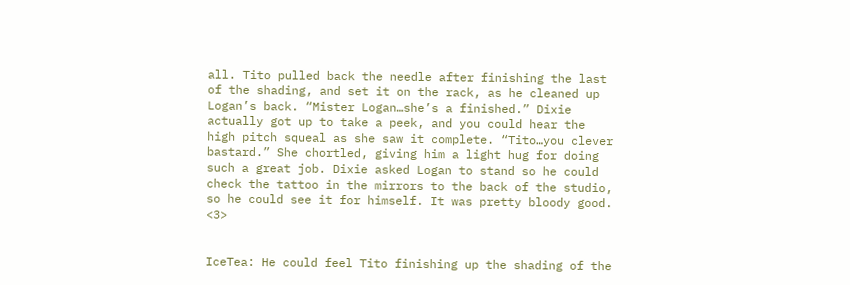all. Tito pulled back the needle after finishing the last of the shading, and set it on the rack, as he cleaned up Logan’s back. “Mister Logan…she’s a finished.” Dixie actually got up to take a peek, and you could hear the high pitch squeal as she saw it complete. “Tito…you clever bastard.” She chortled, giving him a light hug for doing such a great job. Dixie asked Logan to stand so he could check the tattoo in the mirrors to the back of the studio, so he could see it for himself. It was pretty bloody good. <3>


IceTea: He could feel Tito finishing up the shading of the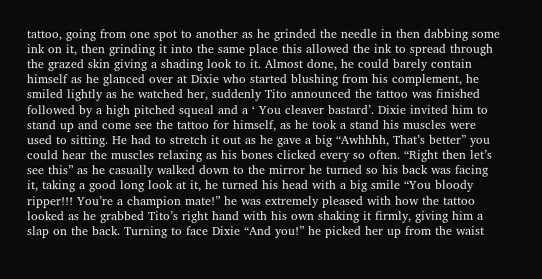tattoo, going from one spot to another as he grinded the needle in then dabbing some ink on it, then grinding it into the same place this allowed the ink to spread through the grazed skin giving a shading look to it. Almost done, he could barely contain himself as he glanced over at Dixie who started blushing from his complement, he smiled lightly as he watched her, suddenly Tito announced the tattoo was finished followed by a high pitched squeal and a ‘ You cleaver bastard’. Dixie invited him to stand up and come see the tattoo for himself, as he took a stand his muscles were used to sitting. He had to stretch it out as he gave a big “Awhhhh, That’s better” you could hear the muscles relaxing as his bones clicked every so often. “Right then let’s see this” as he casually walked down to the mirror he turned so his back was facing it, taking a good long look at it, he turned his head with a big smile “You bloody ripper!!! You’re a champion mate!” he was extremely pleased with how the tattoo looked as he grabbed Tito’s right hand with his own shaking it firmly, giving him a slap on the back. Turning to face Dixie “And you!” he picked her up from the waist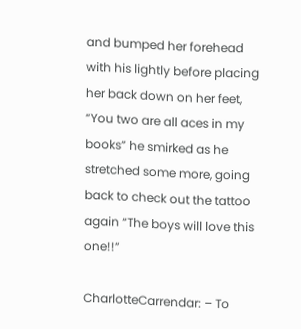and bumped her forehead with his lightly before placing her back down on her feet, “You two are all aces in my books” he smirked as he stretched some more, going back to check out the tattoo again “The boys will love this one!!”

CharlotteCarrendar: – To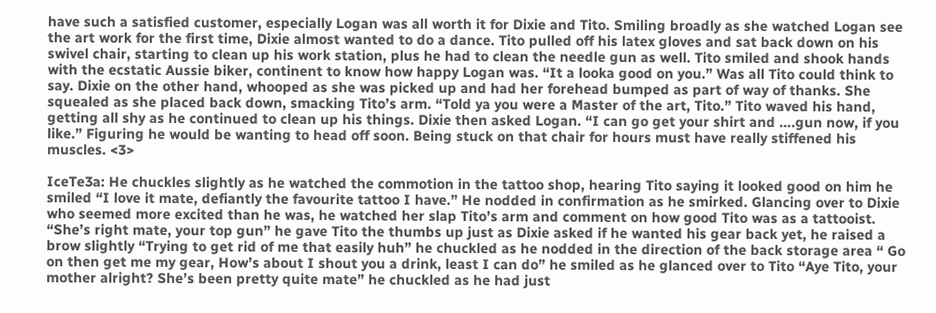have such a satisfied customer, especially Logan was all worth it for Dixie and Tito. Smiling broadly as she watched Logan see the art work for the first time, Dixie almost wanted to do a dance. Tito pulled off his latex gloves and sat back down on his swivel chair, starting to clean up his work station, plus he had to clean the needle gun as well. Tito smiled and shook hands with the ecstatic Aussie biker, continent to know how happy Logan was. “It a looka good on you.” Was all Tito could think to say. Dixie on the other hand, whooped as she was picked up and had her forehead bumped as part of way of thanks. She squealed as she placed back down, smacking Tito’s arm. “Told ya you were a Master of the art, Tito.” Tito waved his hand, getting all shy as he continued to clean up his things. Dixie then asked Logan. “I can go get your shirt and ….gun now, if you like.” Figuring he would be wanting to head off soon. Being stuck on that chair for hours must have really stiffened his muscles. <3>

IceTe3a: He chuckles slightly as he watched the commotion in the tattoo shop, hearing Tito saying it looked good on him he smiled “I love it mate, defiantly the favourite tattoo I have.” He nodded in confirmation as he smirked. Glancing over to Dixie who seemed more excited than he was, he watched her slap Tito’s arm and comment on how good Tito was as a tattooist. “She’s right mate, your top gun” he gave Tito the thumbs up just as Dixie asked if he wanted his gear back yet, he raised a brow slightly “Trying to get rid of me that easily huh” he chuckled as he nodded in the direction of the back storage area “ Go on then get me my gear, How’s about I shout you a drink, least I can do” he smiled as he glanced over to Tito “Aye Tito, your mother alright? She’s been pretty quite mate” he chuckled as he had just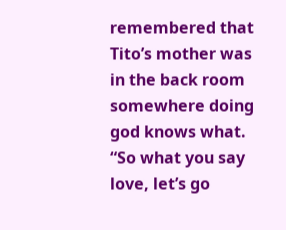remembered that Tito’s mother was in the back room somewhere doing god knows what. “So what you say love, let’s go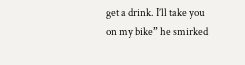get a drink. I’ll take you on my bike” he smirked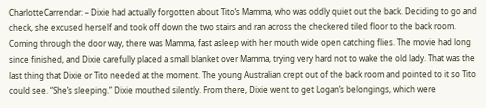CharlotteCarrendar: – Dixie had actually forgotten about Tito’s Mamma, who was oddly quiet out the back. Deciding to go and check, she excused herself and took off down the two stairs and ran across the checkered tiled floor to the back room. Coming through the door way, there was Mamma, fast asleep with her mouth wide open catching flies. The movie had long since finished, and Dixie carefully placed a small blanket over Mamma, trying very hard not to wake the old lady. That was the last thing that Dixie or Tito needed at the moment. The young Australian crept out of the back room and pointed to it so Tito could see. “She’s sleeping.” Dixie mouthed silently. From there, Dixie went to get Logan’s belongings, which were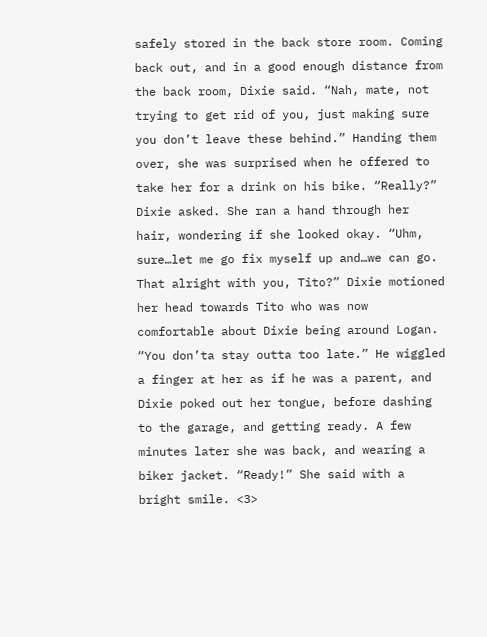safely stored in the back store room. Coming back out, and in a good enough distance from the back room, Dixie said. “Nah, mate, not trying to get rid of you, just making sure you don’t leave these behind.” Handing them over, she was surprised when he offered to take her for a drink on his bike. “Really?” Dixie asked. She ran a hand through her hair, wondering if she looked okay. “Uhm, sure…let me go fix myself up and…we can go. That alright with you, Tito?” Dixie motioned her head towards Tito who was now comfortable about Dixie being around Logan. “You don’ta stay outta too late.” He wiggled a finger at her as if he was a parent, and Dixie poked out her tongue, before dashing to the garage, and getting ready. A few minutes later she was back, and wearing a biker jacket. “Ready!” She said with a bright smile. <3>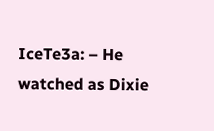IceTe3a: – He watched as Dixie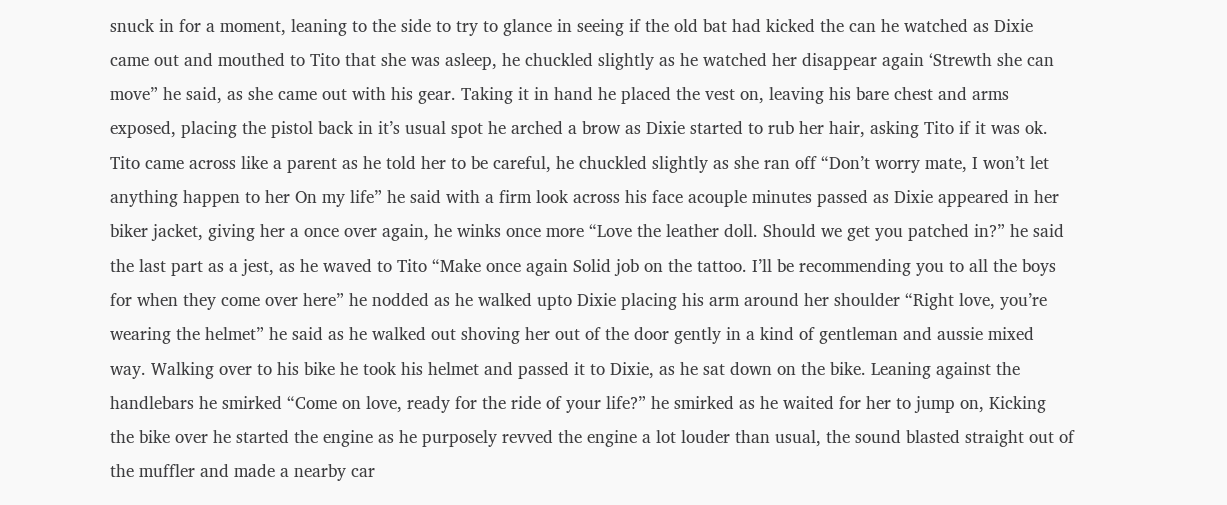snuck in for a moment, leaning to the side to try to glance in seeing if the old bat had kicked the can he watched as Dixie came out and mouthed to Tito that she was asleep, he chuckled slightly as he watched her disappear again ‘Strewth she can move” he said, as she came out with his gear. Taking it in hand he placed the vest on, leaving his bare chest and arms exposed, placing the pistol back in it’s usual spot he arched a brow as Dixie started to rub her hair, asking Tito if it was ok. Tito came across like a parent as he told her to be careful, he chuckled slightly as she ran off “Don’t worry mate, I won’t let anything happen to her On my life” he said with a firm look across his face acouple minutes passed as Dixie appeared in her biker jacket, giving her a once over again, he winks once more “Love the leather doll. Should we get you patched in?” he said the last part as a jest, as he waved to Tito “Make once again Solid job on the tattoo. I’ll be recommending you to all the boys for when they come over here” he nodded as he walked upto Dixie placing his arm around her shoulder “Right love, you’re wearing the helmet” he said as he walked out shoving her out of the door gently in a kind of gentleman and aussie mixed way. Walking over to his bike he took his helmet and passed it to Dixie, as he sat down on the bike. Leaning against the handlebars he smirked “Come on love, ready for the ride of your life?” he smirked as he waited for her to jump on, Kicking the bike over he started the engine as he purposely revved the engine a lot louder than usual, the sound blasted straight out of the muffler and made a nearby car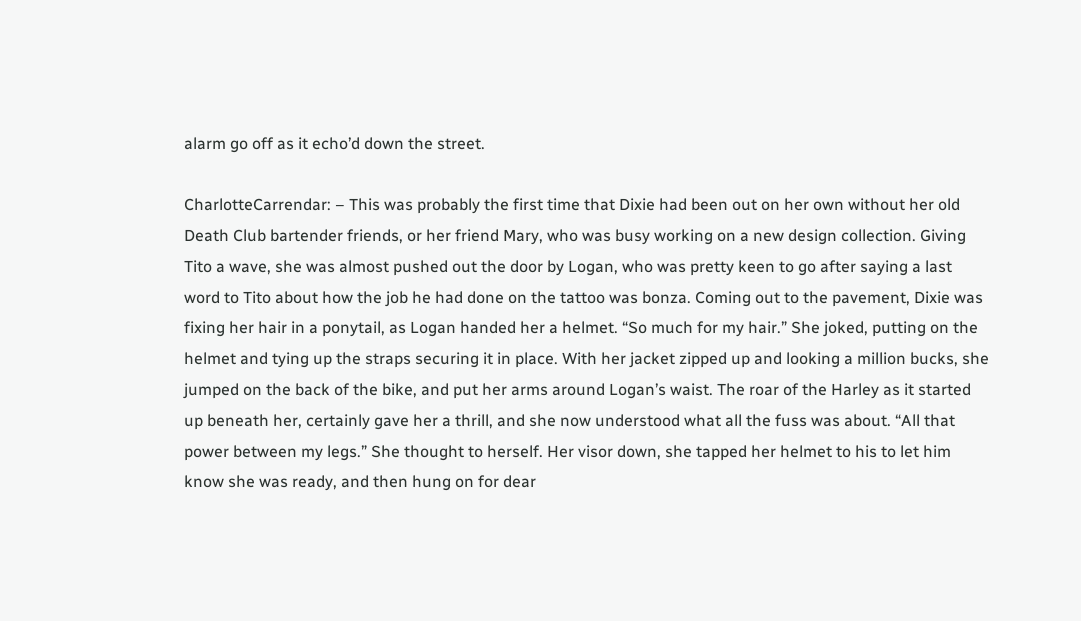alarm go off as it echo’d down the street.

CharlotteCarrendar: – This was probably the first time that Dixie had been out on her own without her old Death Club bartender friends, or her friend Mary, who was busy working on a new design collection. Giving Tito a wave, she was almost pushed out the door by Logan, who was pretty keen to go after saying a last word to Tito about how the job he had done on the tattoo was bonza. Coming out to the pavement, Dixie was fixing her hair in a ponytail, as Logan handed her a helmet. “So much for my hair.” She joked, putting on the helmet and tying up the straps securing it in place. With her jacket zipped up and looking a million bucks, she jumped on the back of the bike, and put her arms around Logan’s waist. The roar of the Harley as it started up beneath her, certainly gave her a thrill, and she now understood what all the fuss was about. “All that power between my legs.” She thought to herself. Her visor down, she tapped her helmet to his to let him know she was ready, and then hung on for dear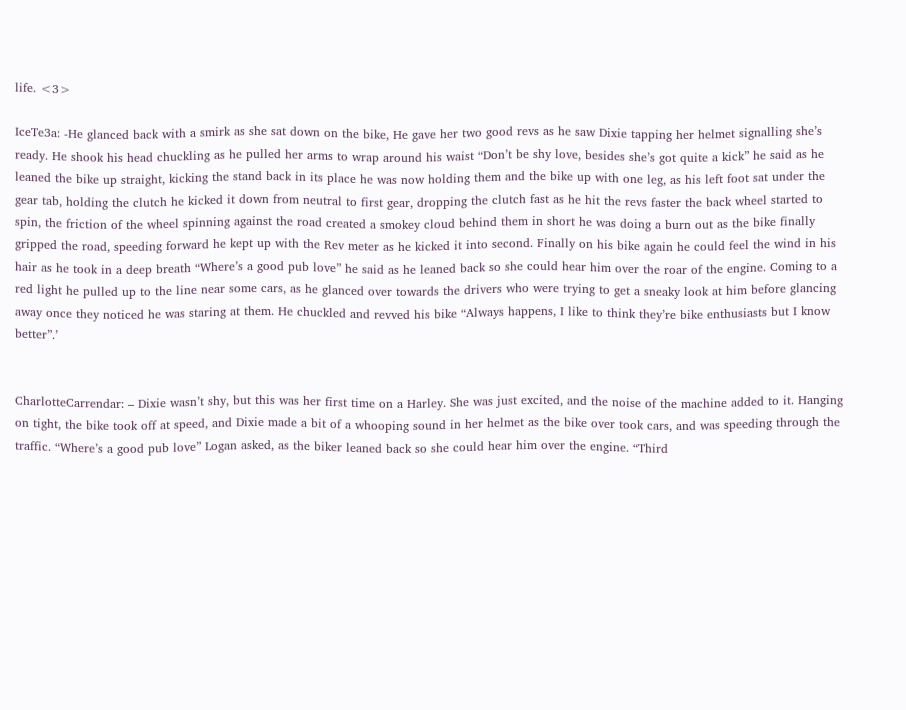life. <3>

IceTe3a: -He glanced back with a smirk as she sat down on the bike, He gave her two good revs as he saw Dixie tapping her helmet signalling she’s ready. He shook his head chuckling as he pulled her arms to wrap around his waist “Don’t be shy love, besides she’s got quite a kick” he said as he leaned the bike up straight, kicking the stand back in its place he was now holding them and the bike up with one leg, as his left foot sat under the gear tab, holding the clutch he kicked it down from neutral to first gear, dropping the clutch fast as he hit the revs faster the back wheel started to spin, the friction of the wheel spinning against the road created a smokey cloud behind them in short he was doing a burn out as the bike finally gripped the road, speeding forward he kept up with the Rev meter as he kicked it into second. Finally on his bike again he could feel the wind in his hair as he took in a deep breath “Where’s a good pub love” he said as he leaned back so she could hear him over the roar of the engine. Coming to a red light he pulled up to the line near some cars, as he glanced over towards the drivers who were trying to get a sneaky look at him before glancing away once they noticed he was staring at them. He chuckled and revved his bike “Always happens, I like to think they’re bike enthusiasts but I know better”.’


CharlotteCarrendar: – Dixie wasn’t shy, but this was her first time on a Harley. She was just excited, and the noise of the machine added to it. Hanging on tight, the bike took off at speed, and Dixie made a bit of a whooping sound in her helmet as the bike over took cars, and was speeding through the traffic. “Where’s a good pub love” Logan asked, as the biker leaned back so she could hear him over the engine. “Third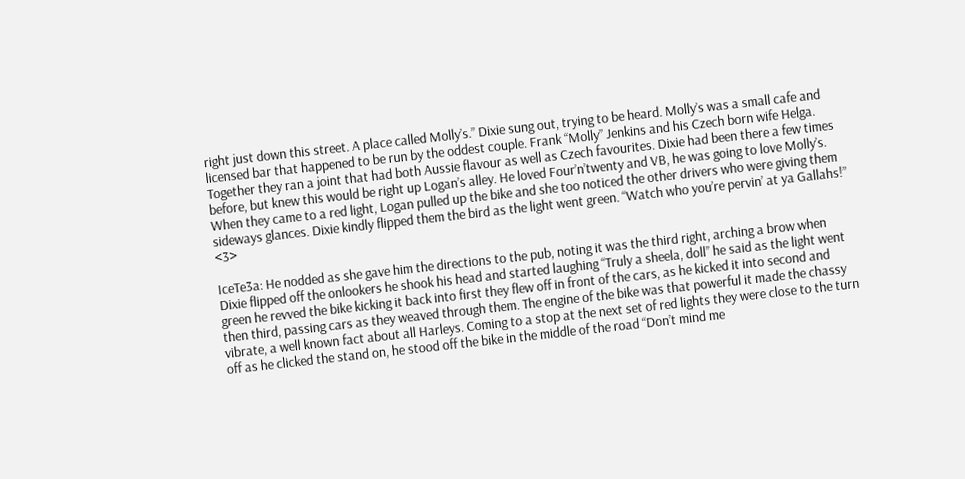right just down this street. A place called Molly’s.” Dixie sung out, trying to be heard. Molly’s was a small cafe and licensed bar that happened to be run by the oddest couple. Frank “Molly” Jenkins and his Czech born wife Helga. Together they ran a joint that had both Aussie flavour as well as Czech favourites. Dixie had been there a few times before, but knew this would be right up Logan’s alley. He loved Four’n’twenty and VB, he was going to love Molly’s. When they came to a red light, Logan pulled up the bike and she too noticed the other drivers who were giving them sideways glances. Dixie kindly flipped them the bird as the light went green. “Watch who you’re pervin’ at ya Gallahs!” <3>

IceTe3a: He nodded as she gave him the directions to the pub, noting it was the third right, arching a brow when Dixie flipped off the onlookers he shook his head and started laughing “Truly a sheela, doll” he said as the light went green he revved the bike kicking it back into first they flew off in front of the cars, as he kicked it into second and then third, passing cars as they weaved through them. The engine of the bike was that powerful it made the chassy vibrate, a well known fact about all Harleys. Coming to a stop at the next set of red lights they were close to the turn off as he clicked the stand on, he stood off the bike in the middle of the road “Don’t mind me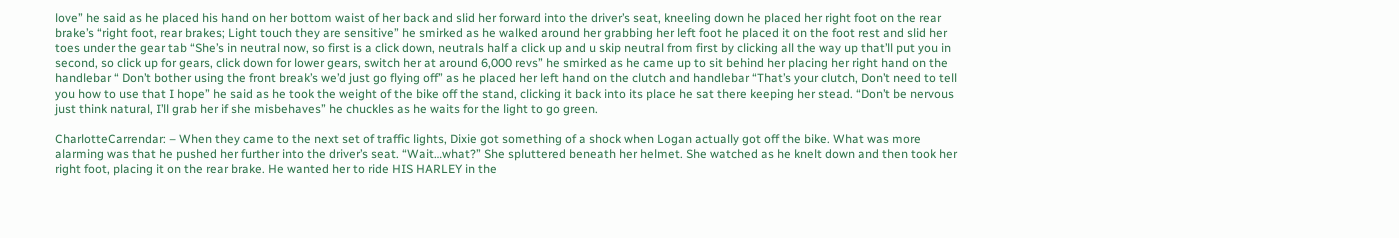love” he said as he placed his hand on her bottom waist of her back and slid her forward into the driver’s seat, kneeling down he placed her right foot on the rear brake’s “right foot, rear brakes; Light touch they are sensitive” he smirked as he walked around her grabbing her left foot he placed it on the foot rest and slid her toes under the gear tab “She’s in neutral now, so first is a click down, neutrals half a click up and u skip neutral from first by clicking all the way up that’ll put you in second, so click up for gears, click down for lower gears, switch her at around 6,000 revs” he smirked as he came up to sit behind her placing her right hand on the handlebar “ Don’t bother using the front break’s we’d just go flying off” as he placed her left hand on the clutch and handlebar “That’s your clutch, Don’t need to tell you how to use that I hope” he said as he took the weight of the bike off the stand, clicking it back into its place he sat there keeping her stead. “Don’t be nervous just think natural, I’ll grab her if she misbehaves” he chuckles as he waits for the light to go green.

CharlotteCarrendar: – When they came to the next set of traffic lights, Dixie got something of a shock when Logan actually got off the bike. What was more alarming was that he pushed her further into the driver’s seat. “Wait…what?” She spluttered beneath her helmet. She watched as he knelt down and then took her right foot, placing it on the rear brake. He wanted her to ride HIS HARLEY in the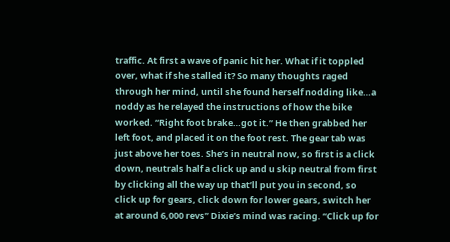traffic. At first a wave of panic hit her. What if it toppled over, what if she stalled it? So many thoughts raged through her mind, until she found herself nodding like…a noddy as he relayed the instructions of how the bike worked. “Right foot brake…got it.” He then grabbed her left foot, and placed it on the foot rest. The gear tab was just above her toes. She’s in neutral now, so first is a click down, neutrals half a click up and u skip neutral from first by clicking all the way up that’ll put you in second, so click up for gears, click down for lower gears, switch her at around 6,000 revs” Dixie’s mind was racing. “Click up for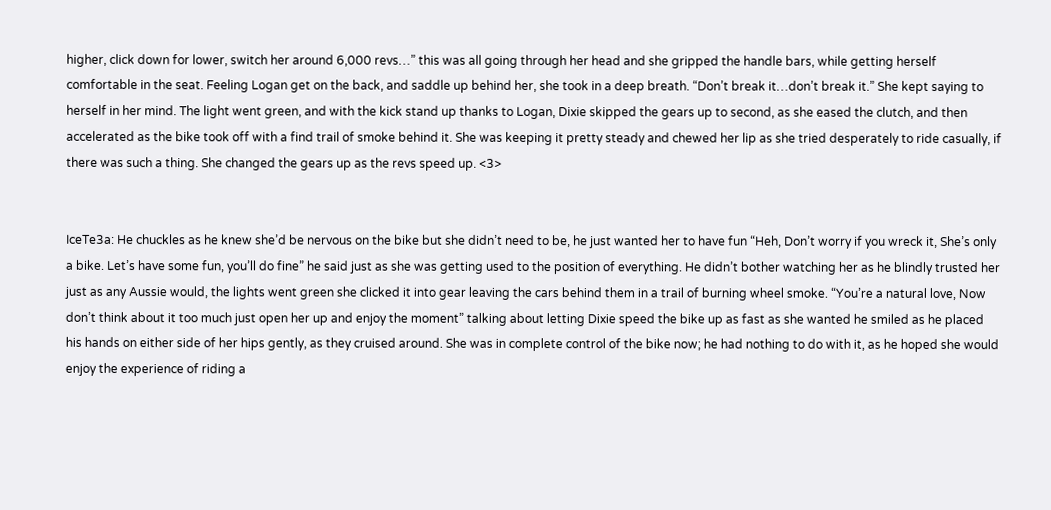higher, click down for lower, switch her around 6,000 revs…” this was all going through her head and she gripped the handle bars, while getting herself comfortable in the seat. Feeling Logan get on the back, and saddle up behind her, she took in a deep breath. “Don’t break it…don’t break it.” She kept saying to herself in her mind. The light went green, and with the kick stand up thanks to Logan, Dixie skipped the gears up to second, as she eased the clutch, and then accelerated as the bike took off with a find trail of smoke behind it. She was keeping it pretty steady and chewed her lip as she tried desperately to ride casually, if there was such a thing. She changed the gears up as the revs speed up. <3>


IceTe3a: He chuckles as he knew she’d be nervous on the bike but she didn’t need to be, he just wanted her to have fun “Heh, Don’t worry if you wreck it, She’s only a bike. Let’s have some fun, you’ll do fine” he said just as she was getting used to the position of everything. He didn’t bother watching her as he blindly trusted her just as any Aussie would, the lights went green she clicked it into gear leaving the cars behind them in a trail of burning wheel smoke. “You’re a natural love, Now don’t think about it too much just open her up and enjoy the moment” talking about letting Dixie speed the bike up as fast as she wanted he smiled as he placed his hands on either side of her hips gently, as they cruised around. She was in complete control of the bike now; he had nothing to do with it, as he hoped she would enjoy the experience of riding a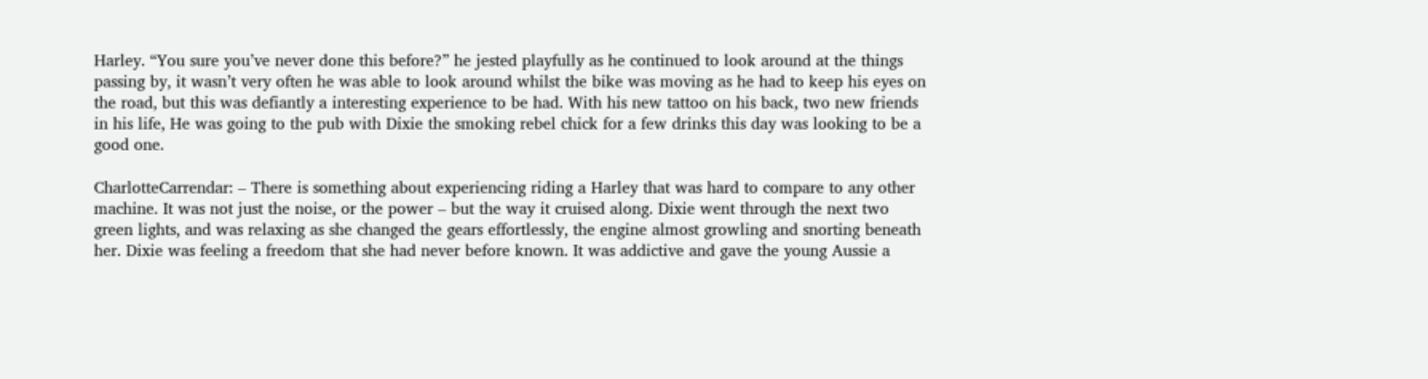Harley. “You sure you’ve never done this before?” he jested playfully as he continued to look around at the things passing by, it wasn’t very often he was able to look around whilst the bike was moving as he had to keep his eyes on the road, but this was defiantly a interesting experience to be had. With his new tattoo on his back, two new friends in his life, He was going to the pub with Dixie the smoking rebel chick for a few drinks this day was looking to be a good one.

CharlotteCarrendar: – There is something about experiencing riding a Harley that was hard to compare to any other machine. It was not just the noise, or the power – but the way it cruised along. Dixie went through the next two green lights, and was relaxing as she changed the gears effortlessly, the engine almost growling and snorting beneath her. Dixie was feeling a freedom that she had never before known. It was addictive and gave the young Aussie a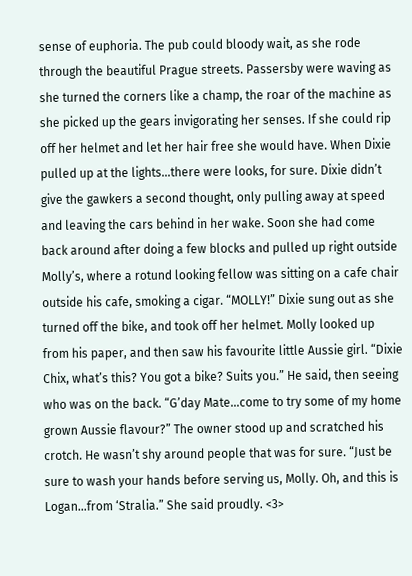sense of euphoria. The pub could bloody wait, as she rode through the beautiful Prague streets. Passersby were waving as she turned the corners like a champ, the roar of the machine as she picked up the gears invigorating her senses. If she could rip off her helmet and let her hair free she would have. When Dixie pulled up at the lights…there were looks, for sure. Dixie didn’t give the gawkers a second thought, only pulling away at speed and leaving the cars behind in her wake. Soon she had come back around after doing a few blocks and pulled up right outside Molly’s, where a rotund looking fellow was sitting on a cafe chair outside his cafe, smoking a cigar. “MOLLY!” Dixie sung out as she turned off the bike, and took off her helmet. Molly looked up from his paper, and then saw his favourite little Aussie girl. “Dixie Chix, what’s this? You got a bike? Suits you.” He said, then seeing who was on the back. “G’day Mate…come to try some of my home grown Aussie flavour?” The owner stood up and scratched his crotch. He wasn’t shy around people that was for sure. “Just be sure to wash your hands before serving us, Molly. Oh, and this is Logan…from ‘Stralia.” She said proudly. <3>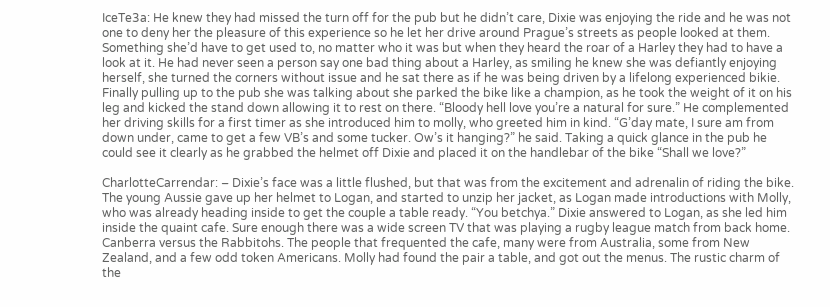IceTe3a: He knew they had missed the turn off for the pub but he didn’t care, Dixie was enjoying the ride and he was not one to deny her the pleasure of this experience so he let her drive around Prague’s streets as people looked at them. Something she’d have to get used to, no matter who it was but when they heard the roar of a Harley they had to have a look at it. He had never seen a person say one bad thing about a Harley, as smiling he knew she was defiantly enjoying herself, she turned the corners without issue and he sat there as if he was being driven by a lifelong experienced bikie. Finally pulling up to the pub she was talking about she parked the bike like a champion, as he took the weight of it on his leg and kicked the stand down allowing it to rest on there. “Bloody hell love you’re a natural for sure.” He complemented her driving skills for a first timer as she introduced him to molly, who greeted him in kind. “G’day mate, I sure am from down under, came to get a few VB’s and some tucker. Ow’s it hanging?” he said. Taking a quick glance in the pub he could see it clearly as he grabbed the helmet off Dixie and placed it on the handlebar of the bike “Shall we love?”

CharlotteCarrendar: – Dixie’s face was a little flushed, but that was from the excitement and adrenalin of riding the bike. The young Aussie gave up her helmet to Logan, and started to unzip her jacket, as Logan made introductions with Molly, who was already heading inside to get the couple a table ready. “You betchya.” Dixie answered to Logan, as she led him inside the quaint cafe. Sure enough there was a wide screen TV that was playing a rugby league match from back home. Canberra versus the Rabbitohs. The people that frequented the cafe, many were from Australia, some from New Zealand, and a few odd token Americans. Molly had found the pair a table, and got out the menus. The rustic charm of the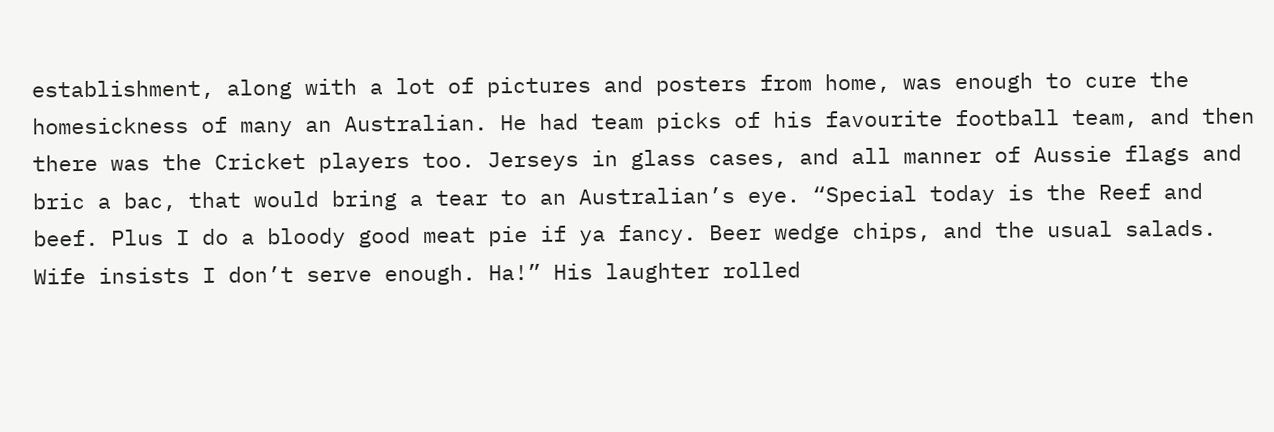establishment, along with a lot of pictures and posters from home, was enough to cure the homesickness of many an Australian. He had team picks of his favourite football team, and then there was the Cricket players too. Jerseys in glass cases, and all manner of Aussie flags and bric a bac, that would bring a tear to an Australian’s eye. “Special today is the Reef and beef. Plus I do a bloody good meat pie if ya fancy. Beer wedge chips, and the usual salads. Wife insists I don’t serve enough. Ha!” His laughter rolled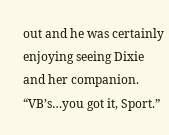out and he was certainly enjoying seeing Dixie and her companion. “VB’s…you got it, Sport.”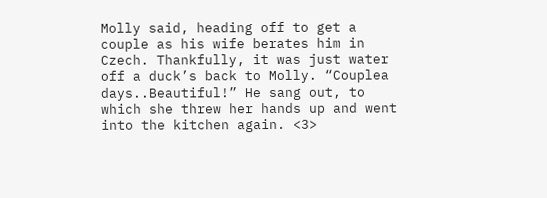Molly said, heading off to get a couple as his wife berates him in Czech. Thankfully, it was just water off a duck’s back to Molly. “Couplea days..Beautiful!” He sang out, to which she threw her hands up and went into the kitchen again. <3>